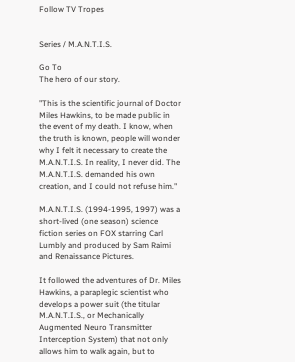Follow TV Tropes


Series / M.A.N.T.I.S.

Go To
The hero of our story.

"This is the scientific journal of Doctor Miles Hawkins, to be made public in the event of my death. I know, when the truth is known, people will wonder why I felt it necessary to create the M.A.N.T.I.S. In reality, I never did. The M.A.N.T.I.S. demanded his own creation, and I could not refuse him."

M.A.N.T.I.S. (1994-1995, 1997) was a short-lived (one season) science fiction series on FOX starring Carl Lumbly and produced by Sam Raimi and Renaissance Pictures.

It followed the adventures of Dr. Miles Hawkins, a paraplegic scientist who develops a power suit (the titular M.A.N.T.I.S., or Mechanically Augmented Neuro Transmitter Interception System) that not only allows him to walk again, but to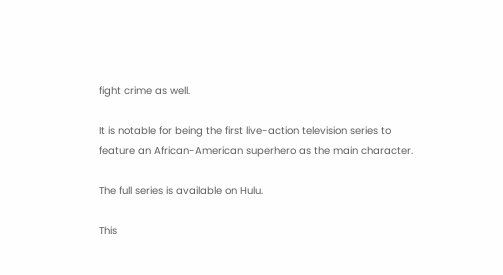fight crime as well.

It is notable for being the first live-action television series to feature an African-American superhero as the main character.

The full series is available on Hulu.

This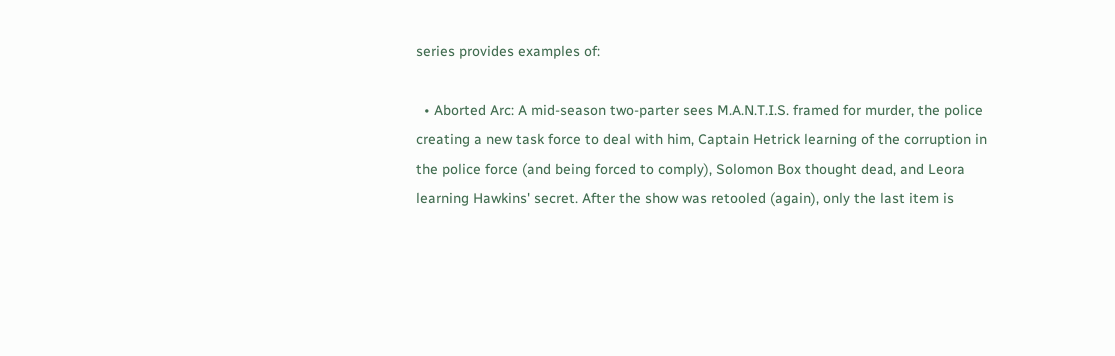series provides examples of:

  • Aborted Arc: A mid-season two-parter sees M.A.N.T.I.S. framed for murder, the police creating a new task force to deal with him, Captain Hetrick learning of the corruption in the police force (and being forced to comply), Solomon Box thought dead, and Leora learning Hawkins' secret. After the show was retooled (again), only the last item is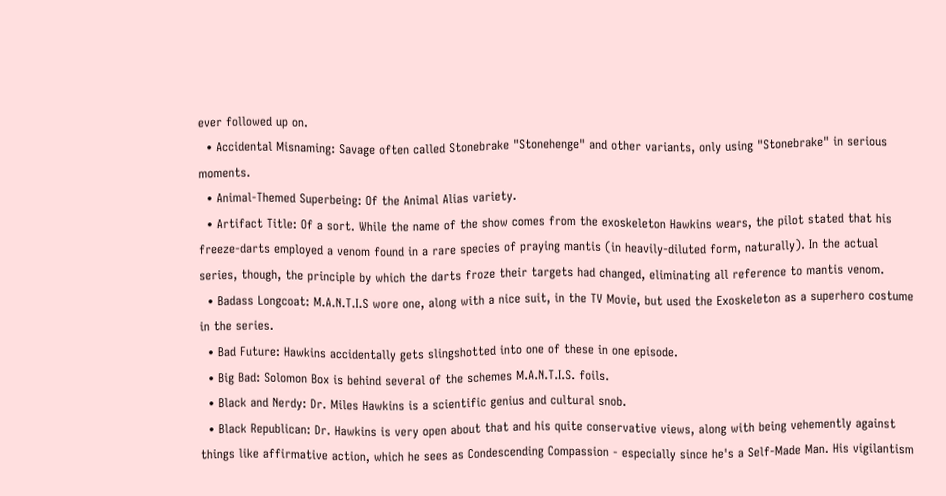ever followed up on.
  • Accidental Misnaming: Savage often called Stonebrake "Stonehenge" and other variants, only using "Stonebrake" in serious moments.
  • Animal-Themed Superbeing: Of the Animal Alias variety.
  • Artifact Title: Of a sort. While the name of the show comes from the exoskeleton Hawkins wears, the pilot stated that his freeze-darts employed a venom found in a rare species of praying mantis (in heavily-diluted form, naturally). In the actual series, though, the principle by which the darts froze their targets had changed, eliminating all reference to mantis venom.
  • Badass Longcoat: M.A.N.T.I.S wore one, along with a nice suit, in the TV Movie, but used the Exoskeleton as a superhero costume in the series.
  • Bad Future: Hawkins accidentally gets slingshotted into one of these in one episode.
  • Big Bad: Solomon Box is behind several of the schemes M.A.N.T.I.S. foils.
  • Black and Nerdy: Dr. Miles Hawkins is a scientific genius and cultural snob.
  • Black Republican: Dr. Hawkins is very open about that and his quite conservative views, along with being vehemently against things like affirmative action, which he sees as Condescending Compassion - especially since he's a Self-Made Man. His vigilantism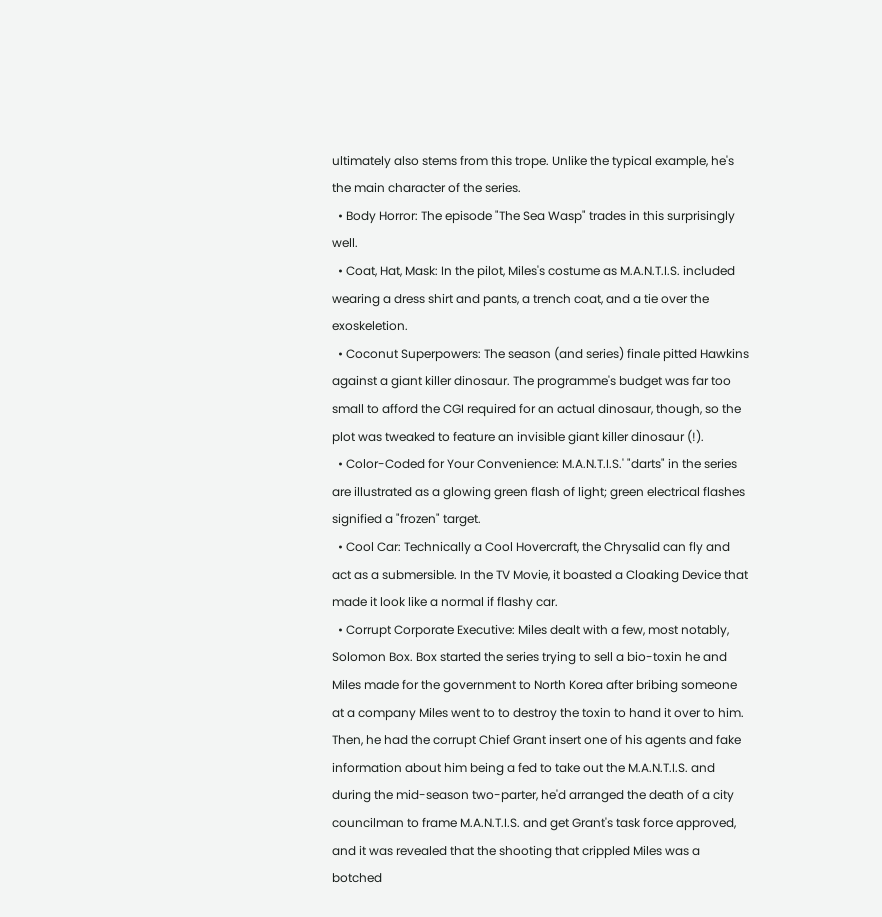ultimately also stems from this trope. Unlike the typical example, he's the main character of the series.
  • Body Horror: The episode "The Sea Wasp" trades in this surprisingly well.
  • Coat, Hat, Mask: In the pilot, Miles's costume as M.A.N.T.I.S. included wearing a dress shirt and pants, a trench coat, and a tie over the exoskeletion.
  • Coconut Superpowers: The season (and series) finale pitted Hawkins against a giant killer dinosaur. The programme's budget was far too small to afford the CGI required for an actual dinosaur, though, so the plot was tweaked to feature an invisible giant killer dinosaur (!).
  • Color-Coded for Your Convenience: M.A.N.T.I.S.' "darts" in the series are illustrated as a glowing green flash of light; green electrical flashes signified a "frozen" target.
  • Cool Car: Technically a Cool Hovercraft, the Chrysalid can fly and act as a submersible. In the TV Movie, it boasted a Cloaking Device that made it look like a normal if flashy car.
  • Corrupt Corporate Executive: Miles dealt with a few, most notably, Solomon Box. Box started the series trying to sell a bio-toxin he and Miles made for the government to North Korea after bribing someone at a company Miles went to to destroy the toxin to hand it over to him. Then, he had the corrupt Chief Grant insert one of his agents and fake information about him being a fed to take out the M.A.N.T.I.S. and during the mid-season two-parter, he'd arranged the death of a city councilman to frame M.A.N.T.I.S. and get Grant's task force approved, and it was revealed that the shooting that crippled Miles was a botched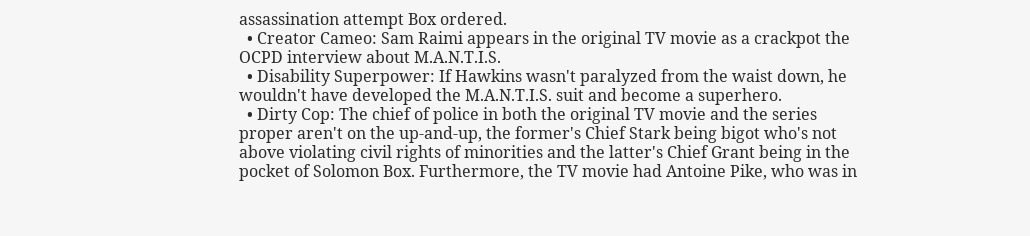assassination attempt Box ordered.
  • Creator Cameo: Sam Raimi appears in the original TV movie as a crackpot the OCPD interview about M.A.N.T.I.S.
  • Disability Superpower: If Hawkins wasn't paralyzed from the waist down, he wouldn't have developed the M.A.N.T.I.S. suit and become a superhero.
  • Dirty Cop: The chief of police in both the original TV movie and the series proper aren't on the up-and-up, the former's Chief Stark being bigot who's not above violating civil rights of minorities and the latter's Chief Grant being in the pocket of Solomon Box. Furthermore, the TV movie had Antoine Pike, who was in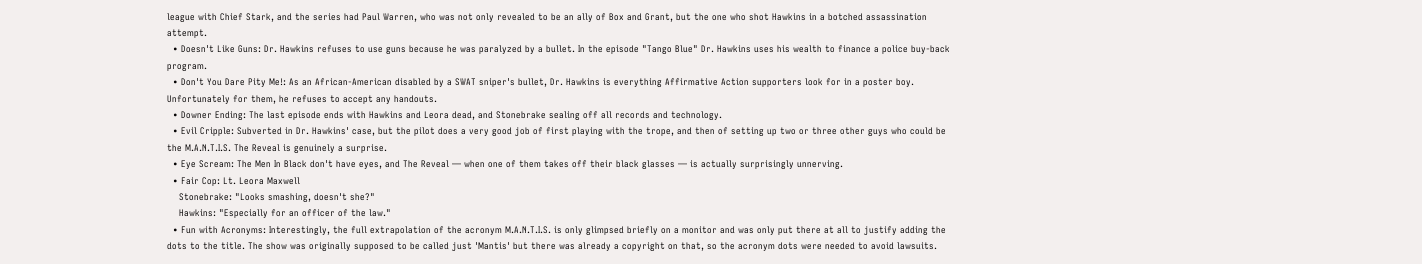league with Chief Stark, and the series had Paul Warren, who was not only revealed to be an ally of Box and Grant, but the one who shot Hawkins in a botched assassination attempt.
  • Doesn't Like Guns: Dr. Hawkins refuses to use guns because he was paralyzed by a bullet. In the episode "Tango Blue" Dr. Hawkins uses his wealth to finance a police buy-back program.
  • Don't You Dare Pity Me!: As an African-American disabled by a SWAT sniper's bullet, Dr. Hawkins is everything Affirmative Action supporters look for in a poster boy. Unfortunately for them, he refuses to accept any handouts.
  • Downer Ending: The last episode ends with Hawkins and Leora dead, and Stonebrake sealing off all records and technology.
  • Evil Cripple: Subverted in Dr. Hawkins' case, but the pilot does a very good job of first playing with the trope, and then of setting up two or three other guys who could be the M.A.N.T.I.S. The Reveal is genuinely a surprise.
  • Eye Scream: The Men In Black don't have eyes, and The Reveal — when one of them takes off their black glasses — is actually surprisingly unnerving.
  • Fair Cop: Lt. Leora Maxwell
    Stonebrake: "Looks smashing, doesn't she?"
    Hawkins: "Especially for an officer of the law."
  • Fun with Acronyms: Interestingly, the full extrapolation of the acronym M.A.N.T.I.S. is only glimpsed briefly on a monitor and was only put there at all to justify adding the dots to the title. The show was originally supposed to be called just 'Mantis' but there was already a copyright on that, so the acronym dots were needed to avoid lawsuits.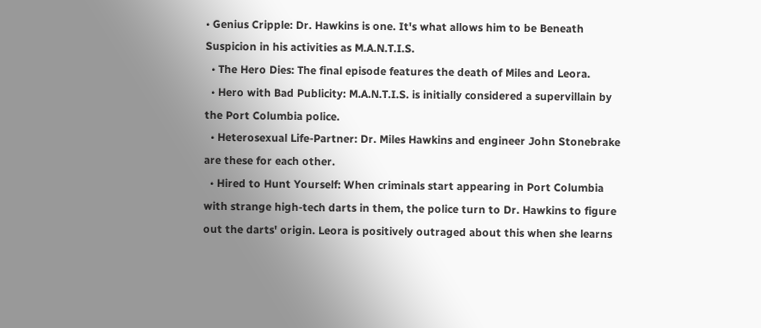• Genius Cripple: Dr. Hawkins is one. It's what allows him to be Beneath Suspicion in his activities as M.A.N.T.I.S.
  • The Hero Dies: The final episode features the death of Miles and Leora.
  • Hero with Bad Publicity: M.A.N.T.I.S. is initially considered a supervillain by the Port Columbia police.
  • Heterosexual Life-Partner: Dr. Miles Hawkins and engineer John Stonebrake are these for each other.
  • Hired to Hunt Yourself: When criminals start appearing in Port Columbia with strange high-tech darts in them, the police turn to Dr. Hawkins to figure out the darts' origin. Leora is positively outraged about this when she learns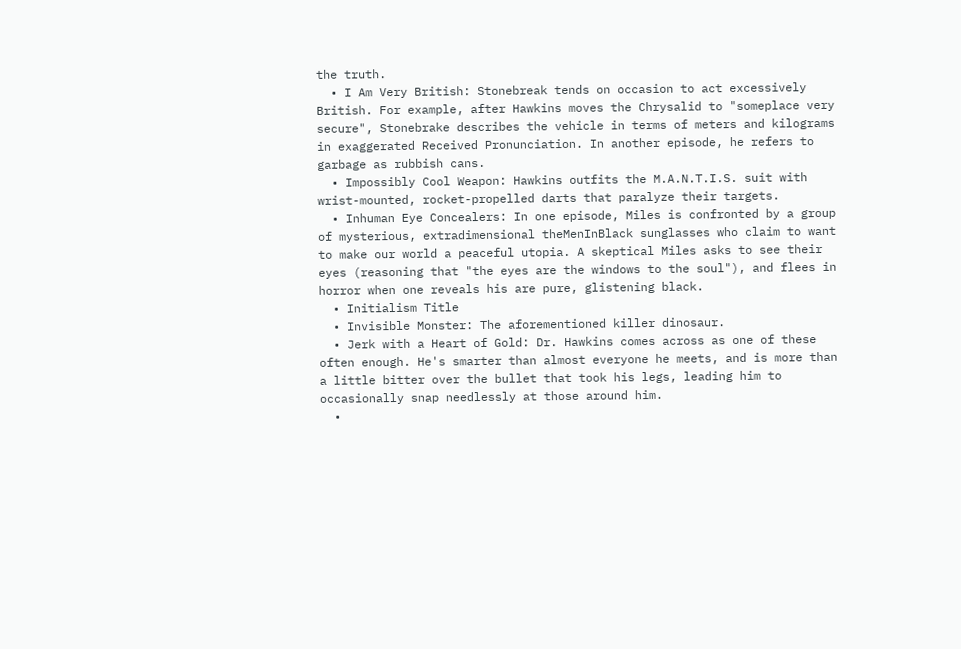the truth.
  • I Am Very British: Stonebreak tends on occasion to act excessively British. For example, after Hawkins moves the Chrysalid to "someplace very secure", Stonebrake describes the vehicle in terms of meters and kilograms in exaggerated Received Pronunciation. In another episode, he refers to garbage as rubbish cans.
  • Impossibly Cool Weapon: Hawkins outfits the M.A.N.T.I.S. suit with wrist-mounted, rocket-propelled darts that paralyze their targets.
  • Inhuman Eye Concealers: In one episode, Miles is confronted by a group of mysterious, extradimensional theMenInBlack sunglasses who claim to want to make our world a peaceful utopia. A skeptical Miles asks to see their eyes (reasoning that "the eyes are the windows to the soul"), and flees in horror when one reveals his are pure, glistening black.
  • Initialism Title
  • Invisible Monster: The aforementioned killer dinosaur.
  • Jerk with a Heart of Gold: Dr. Hawkins comes across as one of these often enough. He's smarter than almost everyone he meets, and is more than a little bitter over the bullet that took his legs, leading him to occasionally snap needlessly at those around him.
  •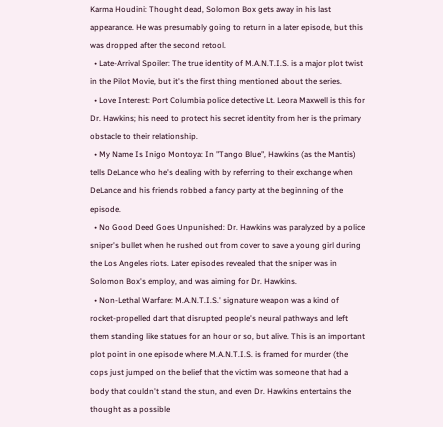Karma Houdini: Thought dead, Solomon Box gets away in his last appearance. He was presumably going to return in a later episode, but this was dropped after the second retool.
  • Late-Arrival Spoiler: The true identity of M.A.N.T.I.S. is a major plot twist in the Pilot Movie, but it's the first thing mentioned about the series.
  • Love Interest: Port Columbia police detective Lt. Leora Maxwell is this for Dr. Hawkins; his need to protect his secret identity from her is the primary obstacle to their relationship.
  • My Name Is Inigo Montoya: In "Tango Blue", Hawkins (as the Mantis) tells DeLance who he's dealing with by referring to their exchange when DeLance and his friends robbed a fancy party at the beginning of the episode.
  • No Good Deed Goes Unpunished: Dr. Hawkins was paralyzed by a police sniper's bullet when he rushed out from cover to save a young girl during the Los Angeles riots. Later episodes revealed that the sniper was in Solomon Box's employ, and was aiming for Dr. Hawkins.
  • Non-Lethal Warfare: M.A.N.T.I.S.' signature weapon was a kind of rocket-propelled dart that disrupted people's neural pathways and left them standing like statues for an hour or so, but alive. This is an important plot point in one episode where M.A.N.T.I.S. is framed for murder (the cops just jumped on the belief that the victim was someone that had a body that couldn't stand the stun, and even Dr. Hawkins entertains the thought as a possible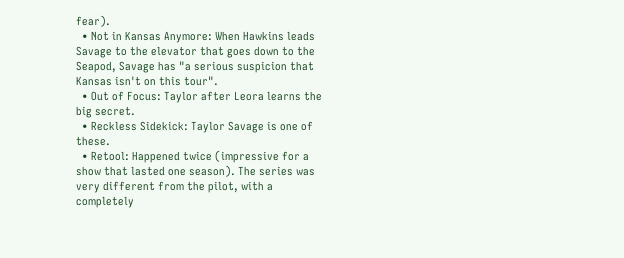fear).
  • Not in Kansas Anymore: When Hawkins leads Savage to the elevator that goes down to the Seapod, Savage has "a serious suspicion that Kansas isn't on this tour".
  • Out of Focus: Taylor after Leora learns the big secret.
  • Reckless Sidekick: Taylor Savage is one of these.
  • Retool: Happened twice (impressive for a show that lasted one season). The series was very different from the pilot, with a completely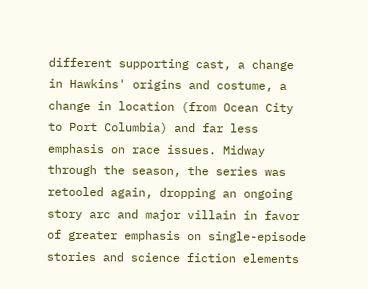different supporting cast, a change in Hawkins' origins and costume, a change in location (from Ocean City to Port Columbia) and far less emphasis on race issues. Midway through the season, the series was retooled again, dropping an ongoing story arc and major villain in favor of greater emphasis on single-episode stories and science fiction elements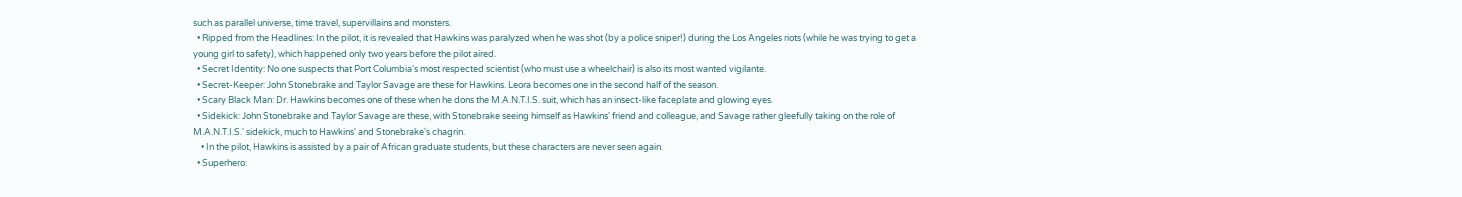such as parallel universe, time travel, supervillains and monsters.
  • Ripped from the Headlines: In the pilot, it is revealed that Hawkins was paralyzed when he was shot (by a police sniper!) during the Los Angeles riots (while he was trying to get a young girl to safety), which happened only two years before the pilot aired.
  • Secret Identity: No one suspects that Port Columbia's most respected scientist (who must use a wheelchair) is also its most wanted vigilante.
  • Secret-Keeper: John Stonebrake and Taylor Savage are these for Hawkins. Leora becomes one in the second half of the season.
  • Scary Black Man: Dr. Hawkins becomes one of these when he dons the M.A.N.T.I.S. suit, which has an insect-like faceplate and glowing eyes.
  • Sidekick: John Stonebrake and Taylor Savage are these, with Stonebrake seeing himself as Hawkins' friend and colleague, and Savage rather gleefully taking on the role of M.A.N.T.I.S.' sidekick, much to Hawkins' and Stonebrake's chagrin.
    • In the pilot, Hawkins is assisted by a pair of African graduate students, but these characters are never seen again.
  • Superhero: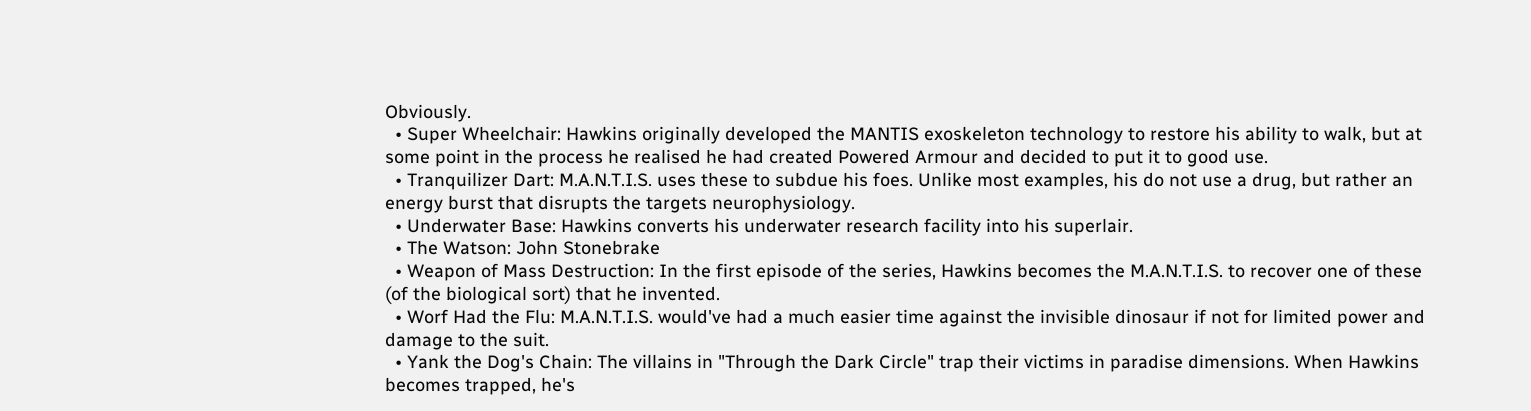Obviously.
  • Super Wheelchair: Hawkins originally developed the MANTIS exoskeleton technology to restore his ability to walk, but at some point in the process he realised he had created Powered Armour and decided to put it to good use.
  • Tranquilizer Dart: M.A.N.T.I.S. uses these to subdue his foes. Unlike most examples, his do not use a drug, but rather an energy burst that disrupts the targets neurophysiology.
  • Underwater Base: Hawkins converts his underwater research facility into his superlair.
  • The Watson: John Stonebrake
  • Weapon of Mass Destruction: In the first episode of the series, Hawkins becomes the M.A.N.T.I.S. to recover one of these (of the biological sort) that he invented.
  • Worf Had the Flu: M.A.N.T.I.S. would've had a much easier time against the invisible dinosaur if not for limited power and damage to the suit.
  • Yank the Dog's Chain: The villains in "Through the Dark Circle" trap their victims in paradise dimensions. When Hawkins becomes trapped, he's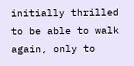initially thrilled to be able to walk again, only to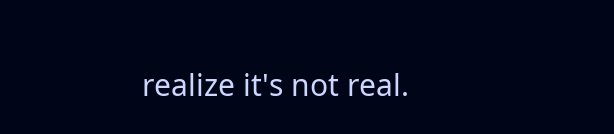realize it's not real.